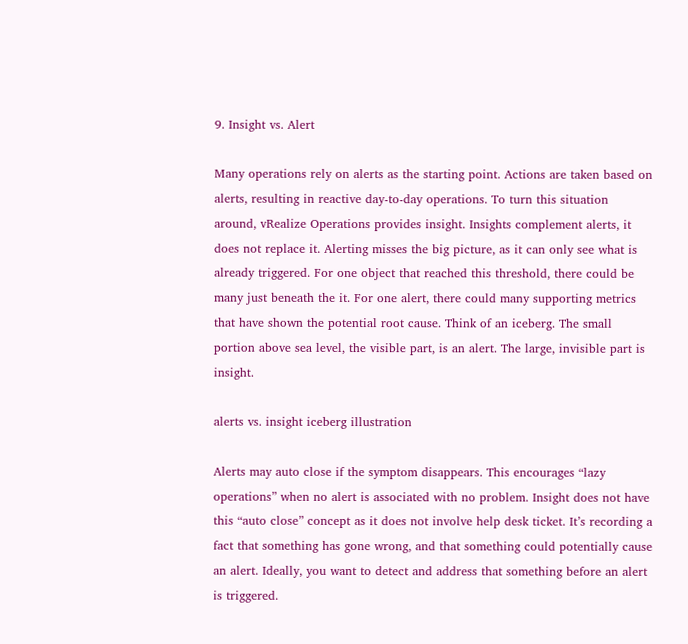9. Insight vs. Alert

Many operations rely on alerts as the starting point. Actions are taken based on alerts, resulting in reactive day-to-day operations. To turn this situation around, vRealize Operations provides insight. Insights complement alerts, it does not replace it. Alerting misses the big picture, as it can only see what is already triggered. For one object that reached this threshold, there could be many just beneath the it. For one alert, there could many supporting metrics that have shown the potential root cause. Think of an iceberg. The small portion above sea level, the visible part, is an alert. The large, invisible part is insight.

alerts vs. insight iceberg illustration

Alerts may auto close if the symptom disappears. This encourages “lazy operations” when no alert is associated with no problem. Insight does not have this “auto close” concept as it does not involve help desk ticket. It’s recording a fact that something has gone wrong, and that something could potentially cause an alert. Ideally, you want to detect and address that something before an alert is triggered.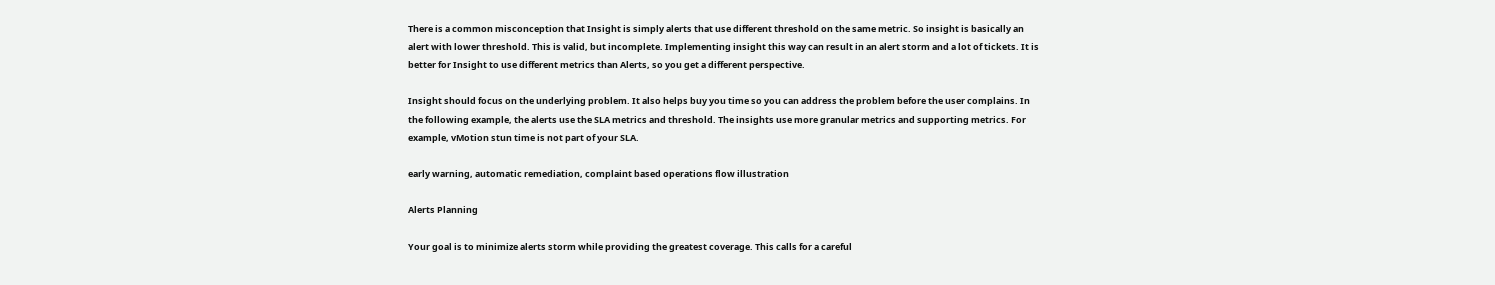There is a common misconception that Insight is simply alerts that use different threshold on the same metric. So insight is basically an alert with lower threshold. This is valid, but incomplete. Implementing insight this way can result in an alert storm and a lot of tickets. It is better for Insight to use different metrics than Alerts, so you get a different perspective.

Insight should focus on the underlying problem. It also helps buy you time so you can address the problem before the user complains. In the following example, the alerts use the SLA metrics and threshold. The insights use more granular metrics and supporting metrics. For example, vMotion stun time is not part of your SLA.

early warning, automatic remediation, complaint based operations flow illustration

Alerts Planning

Your goal is to minimize alerts storm while providing the greatest coverage. This calls for a careful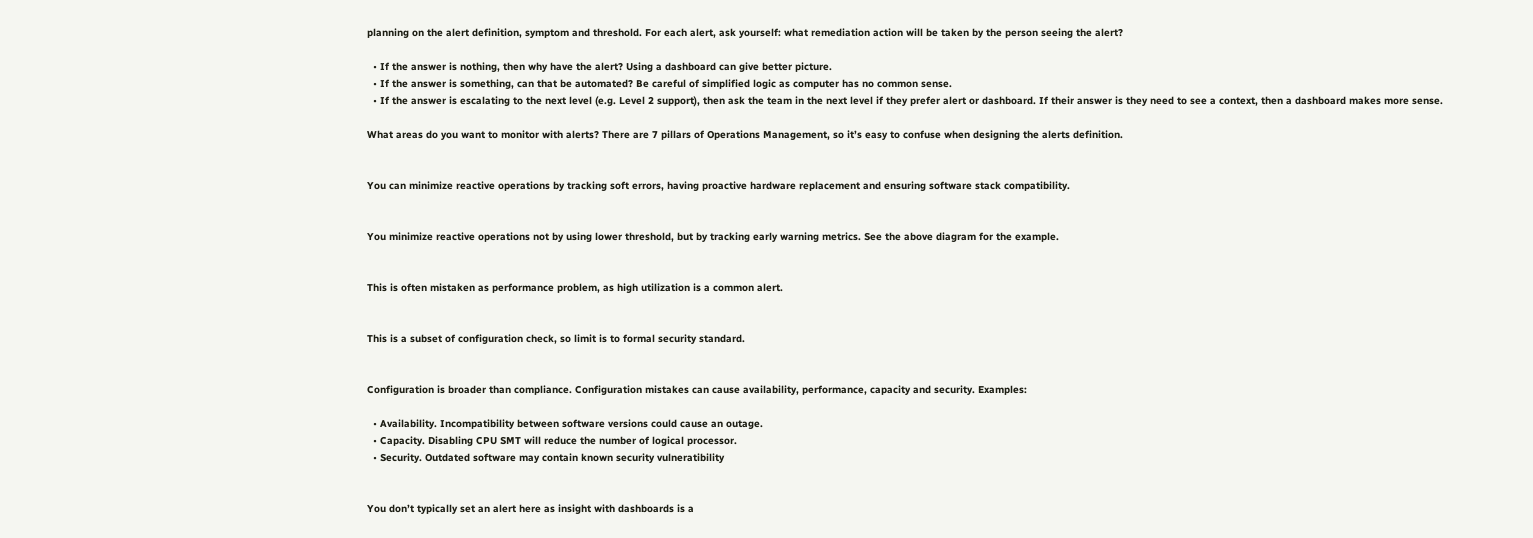planning on the alert definition, symptom and threshold. For each alert, ask yourself: what remediation action will be taken by the person seeing the alert?

  • If the answer is nothing, then why have the alert? Using a dashboard can give better picture.
  • If the answer is something, can that be automated? Be careful of simplified logic as computer has no common sense.
  • If the answer is escalating to the next level (e.g. Level 2 support), then ask the team in the next level if they prefer alert or dashboard. If their answer is they need to see a context, then a dashboard makes more sense.

What areas do you want to monitor with alerts? There are 7 pillars of Operations Management, so it’s easy to confuse when designing the alerts definition.


You can minimize reactive operations by tracking soft errors, having proactive hardware replacement and ensuring software stack compatibility.


You minimize reactive operations not by using lower threshold, but by tracking early warning metrics. See the above diagram for the example.


This is often mistaken as performance problem, as high utilization is a common alert.


This is a subset of configuration check, so limit is to formal security standard.


Configuration is broader than compliance. Configuration mistakes can cause availability, performance, capacity and security. Examples:

  • Availability. Incompatibility between software versions could cause an outage.
  • Capacity. Disabling CPU SMT will reduce the number of logical processor.
  • Security. Outdated software may contain known security vulneratibility


You don’t typically set an alert here as insight with dashboards is a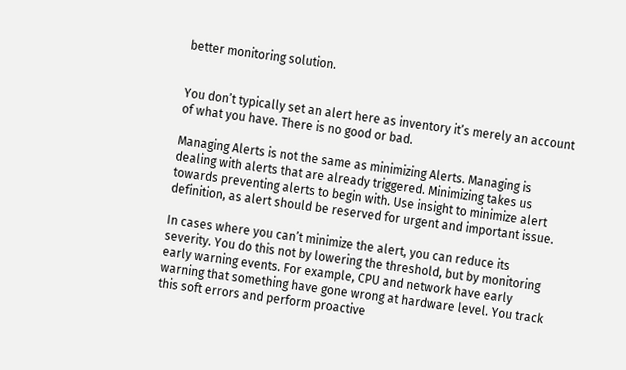better monitoring solution.


You don’t typically set an alert here as inventory it’s merely an account of what you have. There is no good or bad.

Managing Alerts is not the same as minimizing Alerts. Managing is dealing with alerts that are already triggered. Minimizing takes us towards preventing alerts to begin with. Use insight to minimize alert definition, as alert should be reserved for urgent and important issue.

In cases where you can’t minimize the alert, you can reduce its severity. You do this not by lowering the threshold, but by monitoring early warning events. For example, CPU and network have early warning that something have gone wrong at hardware level. You track this soft errors and perform proactive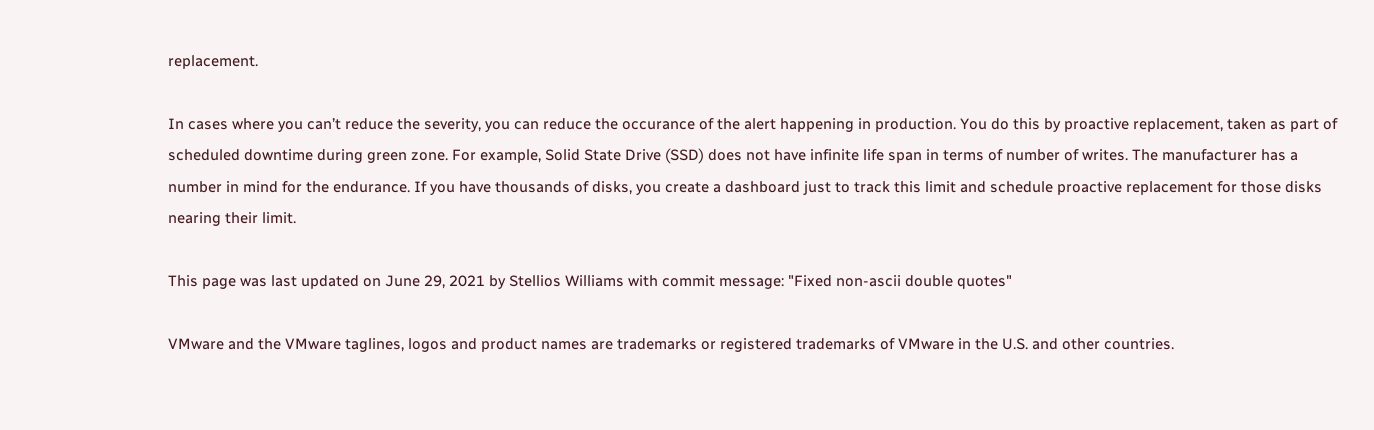replacement.

In cases where you can’t reduce the severity, you can reduce the occurance of the alert happening in production. You do this by proactive replacement, taken as part of scheduled downtime during green zone. For example, Solid State Drive (SSD) does not have infinite life span in terms of number of writes. The manufacturer has a number in mind for the endurance. If you have thousands of disks, you create a dashboard just to track this limit and schedule proactive replacement for those disks nearing their limit.

This page was last updated on June 29, 2021 by Stellios Williams with commit message: "Fixed non-ascii double quotes"

VMware and the VMware taglines, logos and product names are trademarks or registered trademarks of VMware in the U.S. and other countries.